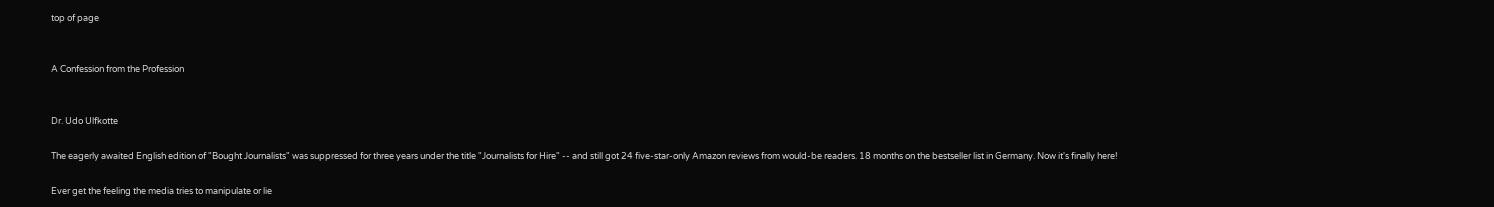top of page


A Confession from the Profession


Dr. Udo Ulfkotte

The eagerly awaited English edition of "Bought Journalists" was suppressed for three years under the title "Journalists for Hire" -- and still got 24 five-star-only Amazon reviews from would-be readers. 18 months on the bestseller list in Germany. Now it's finally here!

Ever get the feeling the media tries to manipulate or lie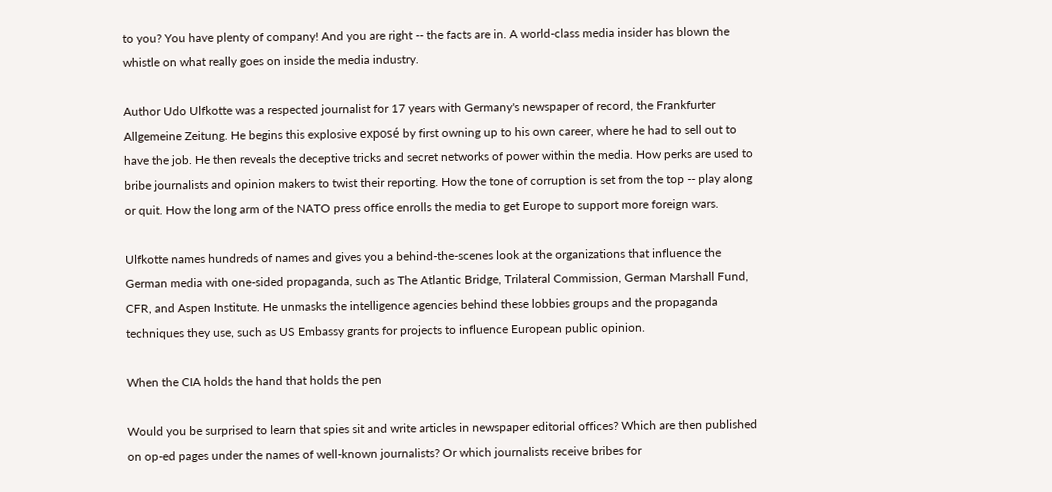to you? You have plenty of company! And you are right -- the facts are in. A world-class media insider has blown the whistle on what really goes on inside the media industry.

Author Udo Ulfkotte was a respected journalist for 17 years with Germany's newspaper of record, the Frankfurter Allgemeine Zeitung. He begins this explosive exposé by first owning up to his own career, where he had to sell out to have the job. He then reveals the deceptive tricks and secret networks of power within the media. How perks are used to bribe journalists and opinion makers to twist their reporting. How the tone of corruption is set from the top -- play along or quit. How the long arm of the NATO press office enrolls the media to get Europe to support more foreign wars.

Ulfkotte names hundreds of names and gives you a behind-the-scenes look at the organizations that influence the German media with one-sided propaganda, such as The Atlantic Bridge, Trilateral Commission, German Marshall Fund, CFR, and Aspen Institute. He unmasks the intelligence agencies behind these lobbies groups and the propaganda techniques they use, such as US Embassy grants for projects to influence European public opinion.

When the CIA holds the hand that holds the pen

Would you be surprised to learn that spies sit and write articles in newspaper editorial offices? Which are then published on op-ed pages under the names of well-known journalists? Or which journalists receive bribes for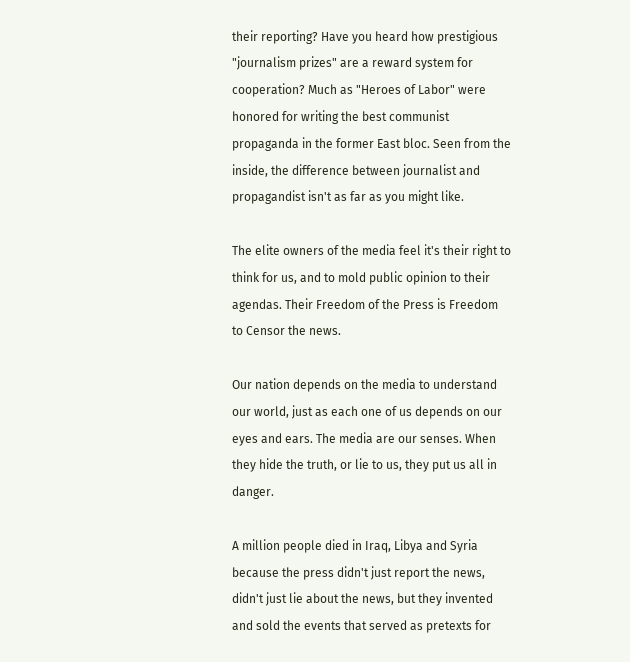their reporting? Have you heard how prestigious "journalism prizes" are a reward system for cooperation? Much as "Heroes of Labor" were honored for writing the best communist propaganda in the former East bloc. Seen from the inside, the difference between journalist and propagandist isn't as far as you might like.

The elite owners of the media feel it's their right to think for us, and to mold public opinion to their agendas. Their Freedom of the Press is Freedom to Censor the news.

Our nation depends on the media to understand our world, just as each one of us depends on our eyes and ears. The media are our senses. When they hide the truth, or lie to us, they put us all in danger.

A million people died in Iraq, Libya and Syria because the press didn't just report the news, didn't just lie about the news, but they invented and sold the events that served as pretexts for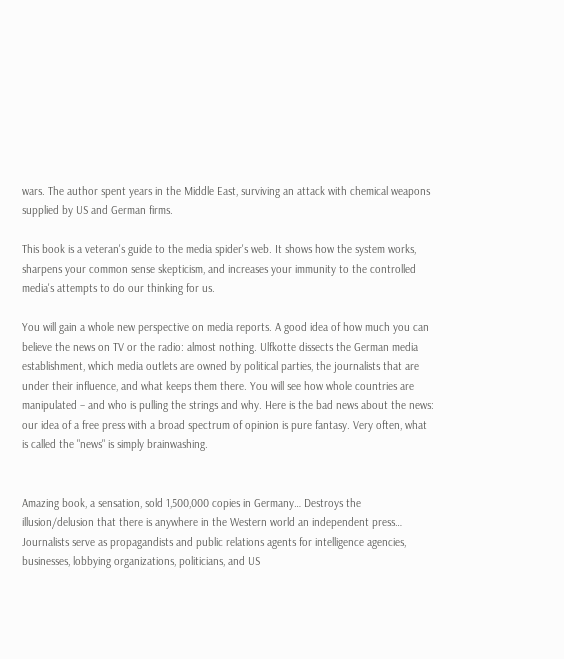wars. The author spent years in the Middle East, surviving an attack with chemical weapons supplied by US and German firms.

This book is a veteran's guide to the media spider's web. It shows how the system works, sharpens your common sense skepticism, and increases your immunity to the controlled media's attempts to do our thinking for us.

You will gain a whole new perspective on media reports. A good idea of how much you can believe the news on TV or the radio: almost nothing. Ulfkotte dissects the German media establishment, which media outlets are owned by political parties, the journalists that are under their influence, and what keeps them there. You will see how whole countries are manipulated – and who is pulling the strings and why. Here is the bad news about the news: our idea of a free press with a broad spectrum of opinion is pure fantasy. Very often, what is called the "news" is simply brainwashing.


Amazing book, a sensation, sold 1,500,000 copies in Germany… Destroys the illusion/delusion that there is anywhere in the Western world an independent press… Journalists serve as propagandists and public relations agents for intelligence agencies, businesses, lobbying organizations, politicians, and US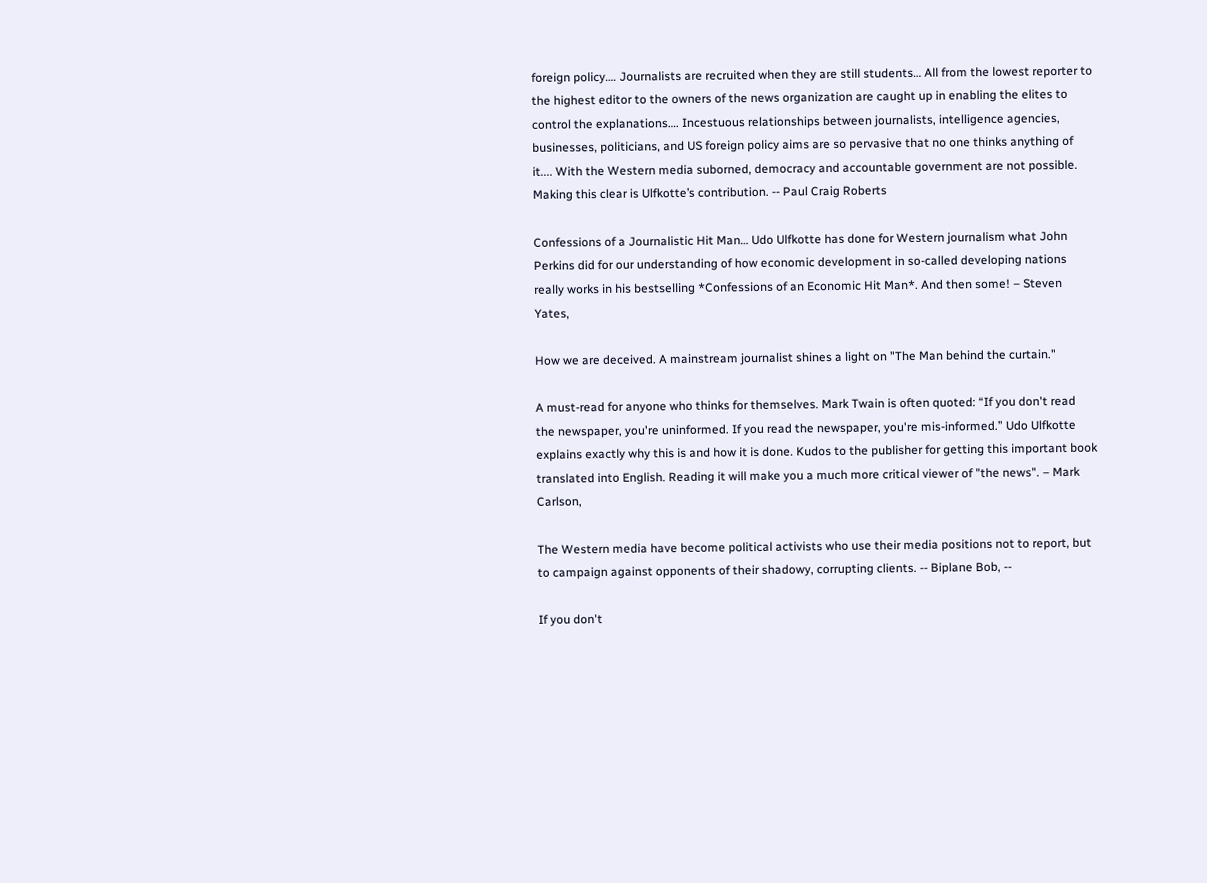foreign policy…. Journalists are recruited when they are still students… All from the lowest reporter to the highest editor to the owners of the news organization are caught up in enabling the elites to control the explanations…. Incestuous relationships between journalists, intelligence agencies, businesses, politicians, and US foreign policy aims are so pervasive that no one thinks anything of it.... With the Western media suborned, democracy and accountable government are not possible. Making this clear is Ulfkotte’s contribution. -- Paul Craig Roberts

Confessions of a Journalistic Hit Man… Udo Ulfkotte has done for Western journalism what John Perkins did for our understanding of how economic development in so-called developing nations really works in his bestselling *Confessions of an Economic Hit Man*. And then some! – Steven Yates,

How we are deceived. A mainstream journalist shines a light on "The Man behind the curtain."

A must-read for anyone who thinks for themselves. Mark Twain is often quoted: “If you don't read the newspaper, you're uninformed. If you read the newspaper, you're mis-informed.” Udo Ulfkotte explains exactly why this is and how it is done. Kudos to the publisher for getting this important book translated into English. Reading it will make you a much more critical viewer of "the news". – Mark Carlson,

The Western media have become political activists who use their media positions not to report, but to campaign against opponents of their shadowy, corrupting clients. -- Biplane Bob, --

If you don't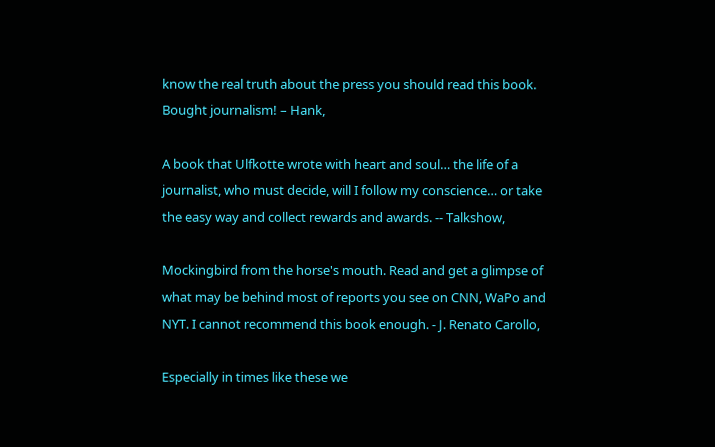know the real truth about the press you should read this book. Bought journalism! – Hank,

A book that Ulfkotte wrote with heart and soul… the life of a journalist, who must decide, will I follow my conscience… or take the easy way and collect rewards and awards. -- Talkshow,

Mockingbird from the horse's mouth. Read and get a glimpse of what may be behind most of reports you see on CNN, WaPo and NYT. I cannot recommend this book enough. - J. Renato Carollo,

Especially in times like these we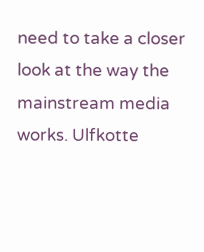need to take a closer look at the way the mainstream media works. Ulfkotte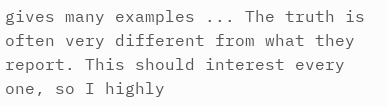gives many examples ... The truth is often very different from what they report. This should interest every one, so I highly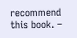recommend this book. –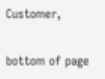Customer,

bottom of page